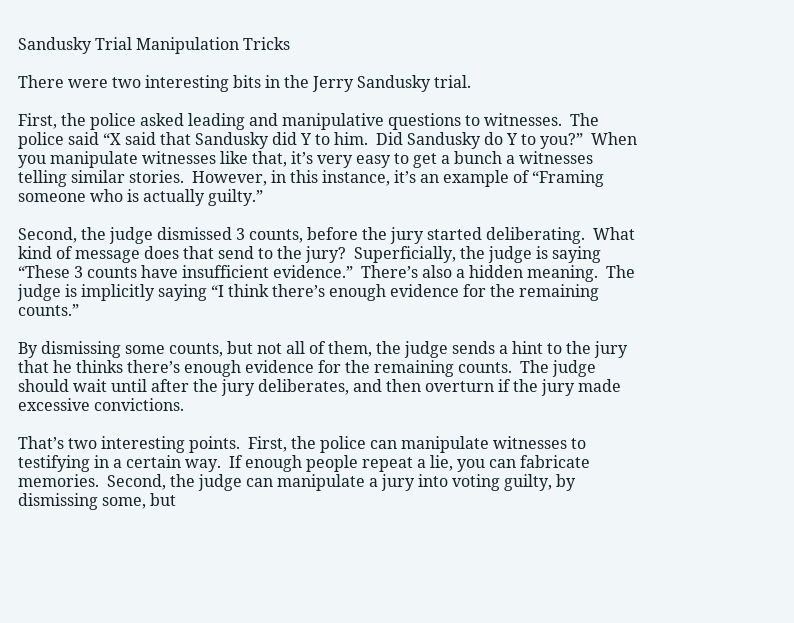Sandusky Trial Manipulation Tricks

There were two interesting bits in the Jerry Sandusky trial.

First, the police asked leading and manipulative questions to witnesses.  The police said “X said that Sandusky did Y to him.  Did Sandusky do Y to you?”  When you manipulate witnesses like that, it’s very easy to get a bunch a witnesses telling similar stories.  However, in this instance, it’s an example of “Framing someone who is actually guilty.”

Second, the judge dismissed 3 counts, before the jury started deliberating.  What kind of message does that send to the jury?  Superficially, the judge is saying “These 3 counts have insufficient evidence.”  There’s also a hidden meaning.  The judge is implicitly saying “I think there’s enough evidence for the remaining counts.”

By dismissing some counts, but not all of them, the judge sends a hint to the jury that he thinks there’s enough evidence for the remaining counts.  The judge should wait until after the jury deliberates, and then overturn if the jury made excessive convictions.

That’s two interesting points.  First, the police can manipulate witnesses to testifying in a certain way.  If enough people repeat a lie, you can fabricate memories.  Second, the judge can manipulate a jury into voting guilty, by dismissing some, but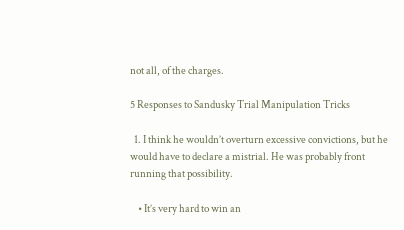not all, of the charges.

5 Responses to Sandusky Trial Manipulation Tricks

  1. I think he wouldn’t overturn excessive convictions, but he would have to declare a mistrial. He was probably front running that possibility.

    • It’s very hard to win an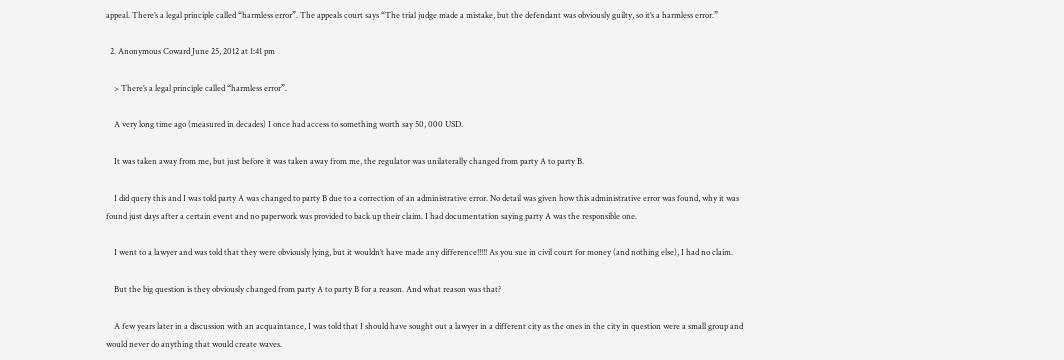appeal. There’s a legal principle called “harmless error”. The appeals court says “The trial judge made a mistake, but the defendant was obviously guilty, so it’s a harmless error.”

  2. Anonymous Coward June 25, 2012 at 1:41 pm

    > There’s a legal principle called “harmless error”.

    A very long time ago (measured in decades) I once had access to something worth say 50, 000 USD.

    It was taken away from me, but just before it was taken away from me, the regulator was unilaterally changed from party A to party B.

    I did query this and I was told party A was changed to party B due to a correction of an administrative error. No detail was given how this administrative error was found, why it was found just days after a certain event and no paperwork was provided to back up their claim. I had documentation saying party A was the responsible one.

    I went to a lawyer and was told that they were obviously lying, but it wouldn’t have made any difference!!!!! As you sue in civil court for money (and nothing else), I had no claim.

    But the big question is they obviously changed from party A to party B for a reason. And what reason was that?

    A few years later in a discussion with an acquaintance, I was told that I should have sought out a lawyer in a different city as the ones in the city in question were a small group and would never do anything that would create waves.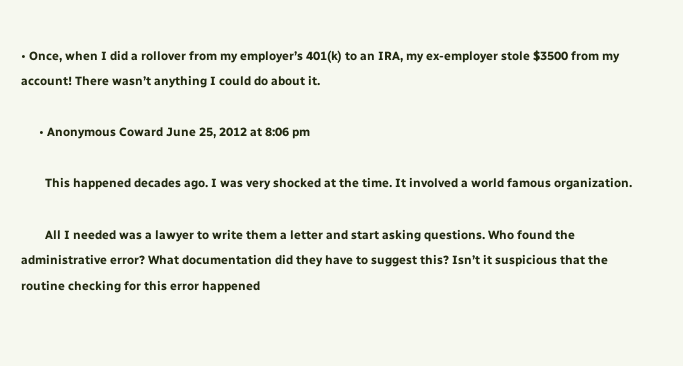• Once, when I did a rollover from my employer’s 401(k) to an IRA, my ex-employer stole $3500 from my account! There wasn’t anything I could do about it.

      • Anonymous Coward June 25, 2012 at 8:06 pm

        This happened decades ago. I was very shocked at the time. It involved a world famous organization.

        All I needed was a lawyer to write them a letter and start asking questions. Who found the administrative error? What documentation did they have to suggest this? Isn’t it suspicious that the routine checking for this error happened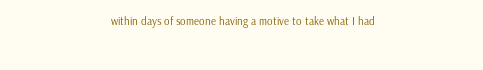within days of someone having a motive to take what I had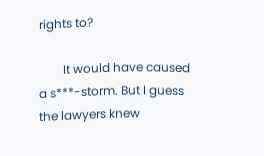rights to?

        It would have caused a s***-storm. But I guess the lawyers knew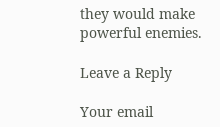they would make powerful enemies.

Leave a Reply

Your email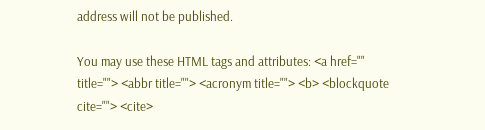address will not be published.

You may use these HTML tags and attributes: <a href="" title=""> <abbr title=""> <acronym title=""> <b> <blockquote cite=""> <cite>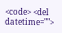<code> <del datetime="">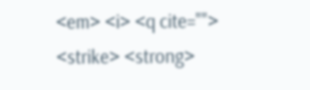<em> <i> <q cite=""> <strike> <strong>